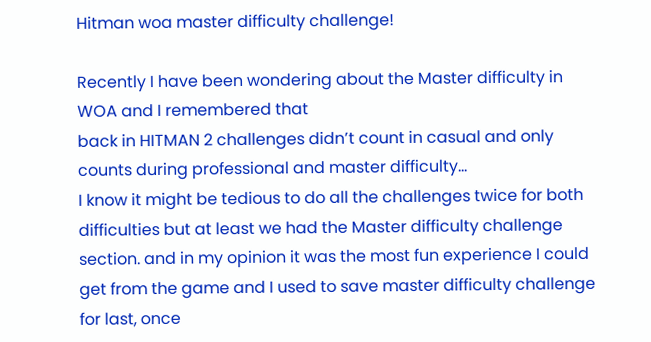Hitman woa master difficulty challenge!

Recently I have been wondering about the Master difficulty in WOA and I remembered that
back in HITMAN 2 challenges didn’t count in casual and only counts during professional and master difficulty…
I know it might be tedious to do all the challenges twice for both difficulties but at least we had the Master difficulty challenge section. and in my opinion it was the most fun experience I could get from the game and I used to save master difficulty challenge for last, once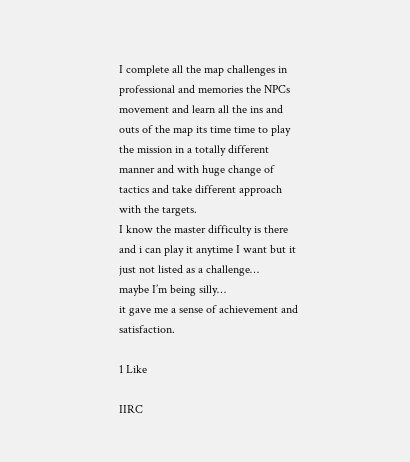I complete all the map challenges in professional and memories the NPCs movement and learn all the ins and outs of the map its time time to play the mission in a totally different manner and with huge change of tactics and take different approach with the targets.
I know the master difficulty is there and i can play it anytime I want but it just not listed as a challenge…
maybe I’m being silly…
it gave me a sense of achievement and satisfaction.

1 Like

IIRC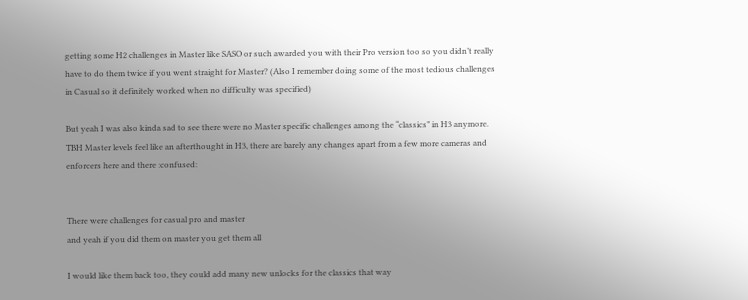getting some H2 challenges in Master like SASO or such awarded you with their Pro version too so you didn’t really have to do them twice if you went straight for Master? (Also I remember doing some of the most tedious challenges in Casual so it definitely worked when no difficulty was specified)

But yeah I was also kinda sad to see there were no Master specific challenges among the “classics” in H3 anymore. TBH Master levels feel like an afterthought in H3, there are barely any changes apart from a few more cameras and enforcers here and there :confused:


There were challenges for casual pro and master
and yeah if you did them on master you get them all

I would like them back too, they could add many new unlocks for the classics that way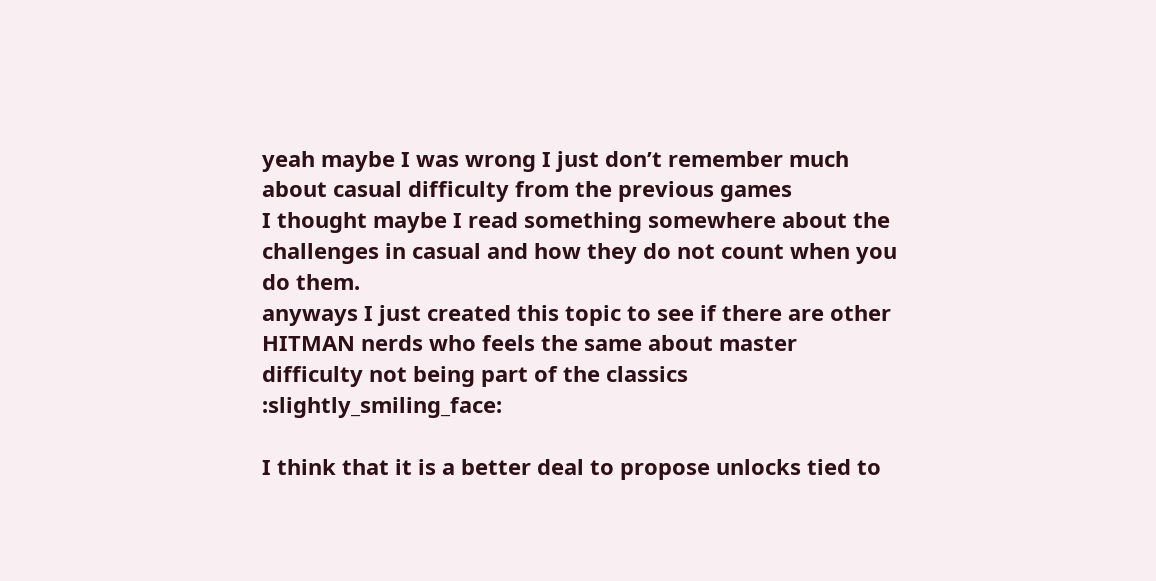yeah maybe I was wrong I just don’t remember much about casual difficulty from the previous games
I thought maybe I read something somewhere about the challenges in casual and how they do not count when you do them.
anyways I just created this topic to see if there are other HITMAN nerds who feels the same about master difficulty not being part of the classics :slightly_smiling_face:

I think that it is a better deal to propose unlocks tied to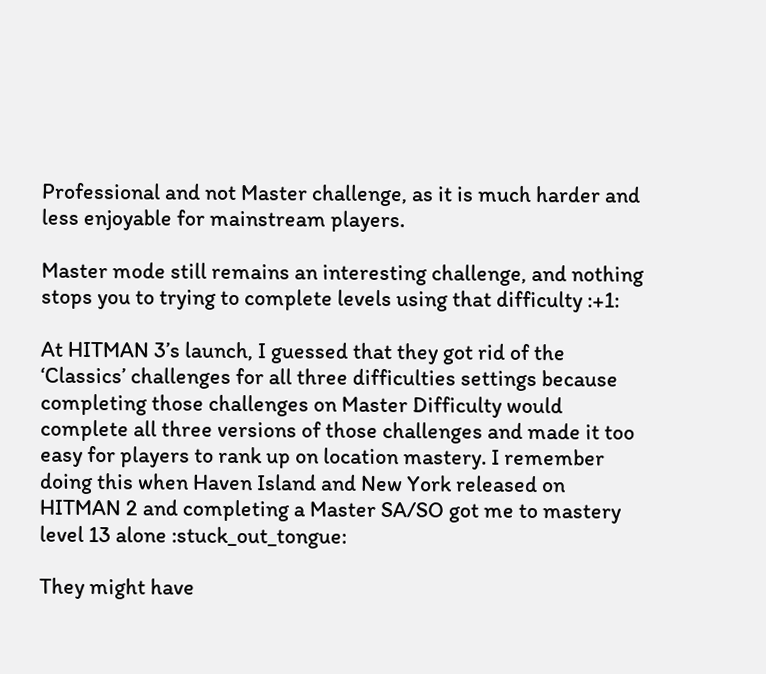Professional and not Master challenge, as it is much harder and less enjoyable for mainstream players.

Master mode still remains an interesting challenge, and nothing stops you to trying to complete levels using that difficulty :+1:

At HITMAN 3’s launch, I guessed that they got rid of the ‘Classics’ challenges for all three difficulties settings because completing those challenges on Master Difficulty would complete all three versions of those challenges and made it too easy for players to rank up on location mastery. I remember doing this when Haven Island and New York released on HITMAN 2 and completing a Master SA/SO got me to mastery level 13 alone :stuck_out_tongue:

They might have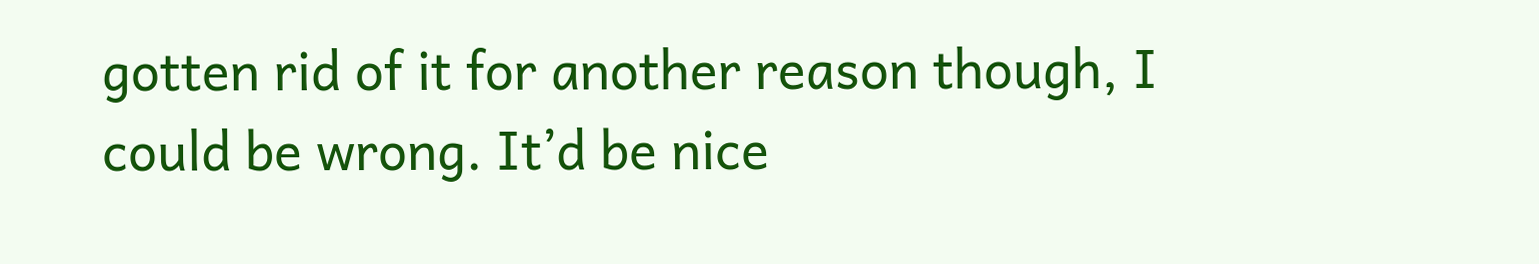gotten rid of it for another reason though, I could be wrong. It’d be nice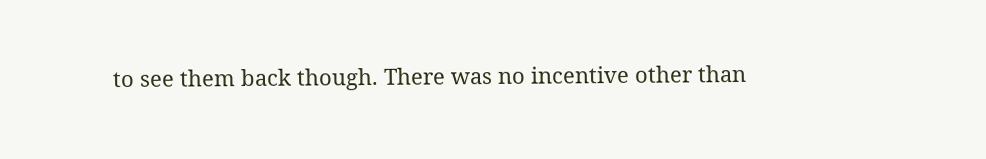to see them back though. There was no incentive other than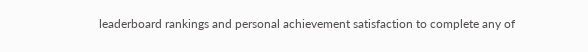leaderboard rankings and personal achievement satisfaction to complete any of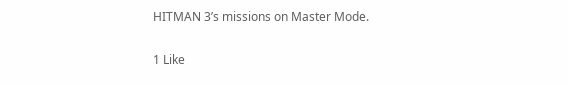HITMAN 3’s missions on Master Mode.

1 Like